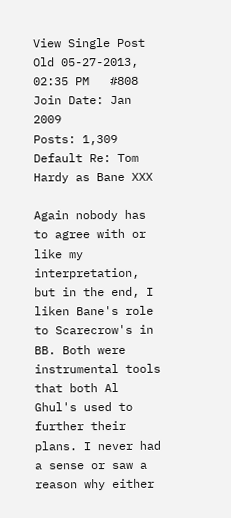View Single Post
Old 05-27-2013, 02:35 PM   #808
Join Date: Jan 2009
Posts: 1,309
Default Re: Tom Hardy as Bane XXX

Again nobody has to agree with or like my interpretation, but in the end, I liken Bane's role to Scarecrow's in BB. Both were instrumental tools that both Al Ghul's used to further their plans. I never had a sense or saw a reason why either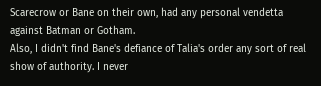Scarecrow or Bane on their own, had any personal vendetta against Batman or Gotham.
Also, I didn't find Bane's defiance of Talia's order any sort of real show of authority. I never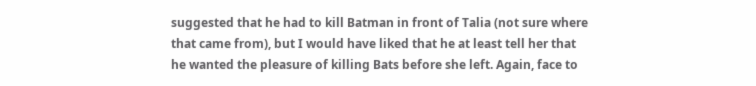suggested that he had to kill Batman in front of Talia (not sure where that came from), but I would have liked that he at least tell her that he wanted the pleasure of killing Bats before she left. Again, face to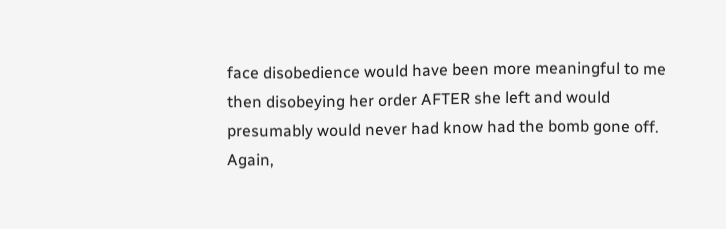face disobedience would have been more meaningful to me then disobeying her order AFTER she left and would presumably would never had know had the bomb gone off.
Again,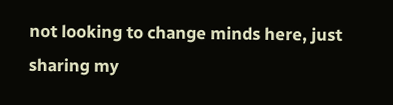not looking to change minds here, just sharing my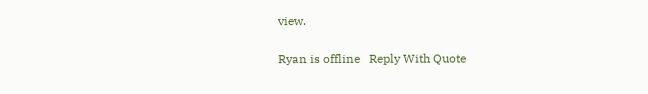view.

Ryan is offline   Reply With Quote